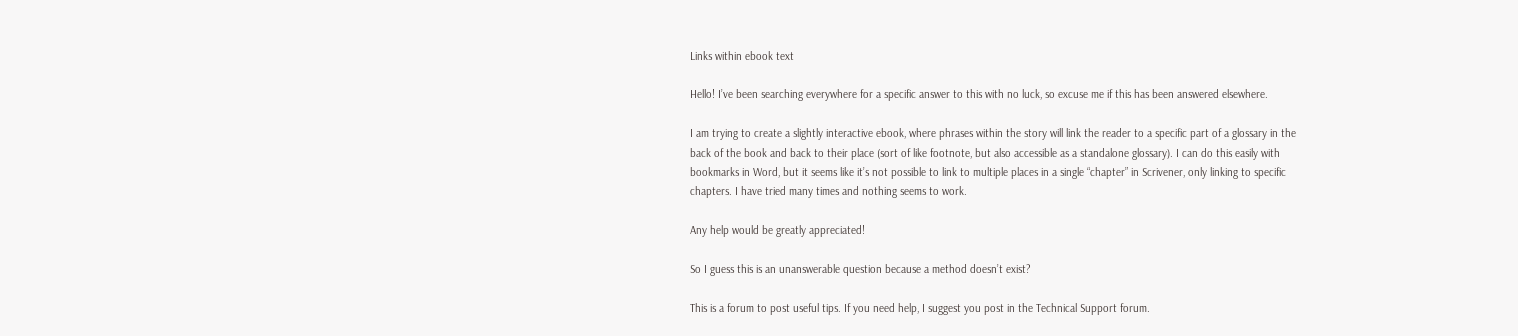Links within ebook text

Hello! I’ve been searching everywhere for a specific answer to this with no luck, so excuse me if this has been answered elsewhere.

I am trying to create a slightly interactive ebook, where phrases within the story will link the reader to a specific part of a glossary in the back of the book and back to their place (sort of like footnote, but also accessible as a standalone glossary). I can do this easily with bookmarks in Word, but it seems like it’s not possible to link to multiple places in a single “chapter” in Scrivener, only linking to specific chapters. I have tried many times and nothing seems to work.

Any help would be greatly appreciated!

So I guess this is an unanswerable question because a method doesn’t exist?

This is a forum to post useful tips. If you need help, I suggest you post in the Technical Support forum.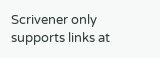Scrivener only supports links at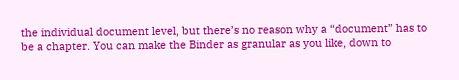the individual document level, but there’s no reason why a “document” has to be a chapter. You can make the Binder as granular as you like, down to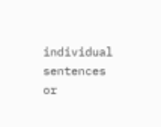individual sentences or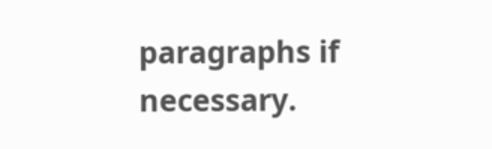paragraphs if necessary.